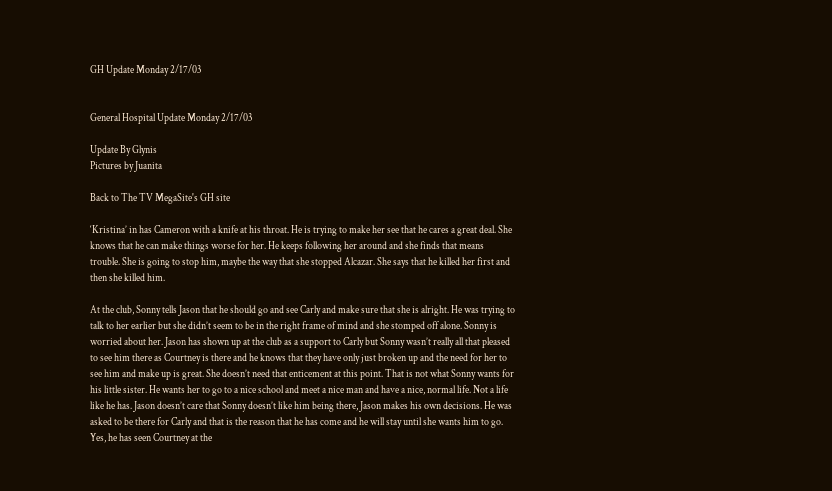GH Update Monday 2/17/03


General Hospital Update Monday 2/17/03

Update By Glynis
Pictures by Juanita

Back to The TV MegaSite's GH site

‘Kristina’ in has Cameron with a knife at his throat. He is trying to make her see that he cares a great deal. She knows that he can make things worse for her. He keeps following her around and she finds that means trouble. She is going to stop him, maybe the way that she stopped Alcazar. She says that he killed her first and then she killed him.

At the club, Sonny tells Jason that he should go and see Carly and make sure that she is alright. He was trying to talk to her earlier but she didn’t seem to be in the right frame of mind and she stomped off alone. Sonny is worried about her. Jason has shown up at the club as a support to Carly but Sonny wasn’t really all that pleased to see him there as Courtney is there and he knows that they have only just broken up and the need for her to see him and make up is great. She doesn’t need that enticement at this point. That is not what Sonny wants for his little sister. He wants her to go to a nice school and meet a nice man and have a nice, normal life. Not a life like he has. Jason doesn’t care that Sonny doesn’t like him being there, Jason makes his own decisions. He was asked to be there for Carly and that is the reason that he has come and he will stay until she wants him to go. Yes, he has seen Courtney at the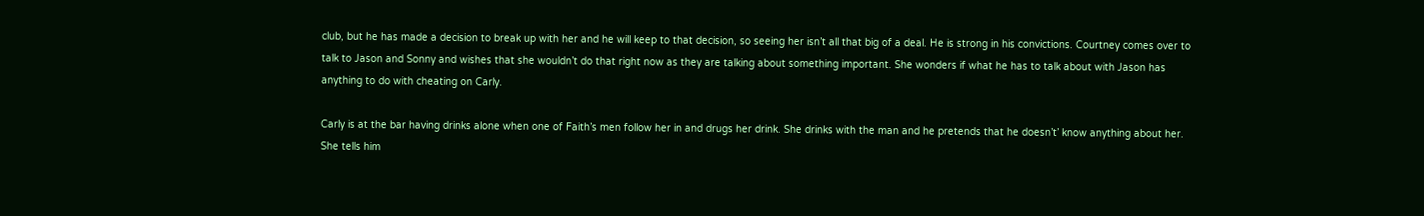club, but he has made a decision to break up with her and he will keep to that decision, so seeing her isn’t all that big of a deal. He is strong in his convictions. Courtney comes over to talk to Jason and Sonny and wishes that she wouldn’t do that right now as they are talking about something important. She wonders if what he has to talk about with Jason has anything to do with cheating on Carly.

Carly is at the bar having drinks alone when one of Faith’s men follow her in and drugs her drink. She drinks with the man and he pretends that he doesn’t’ know anything about her. She tells him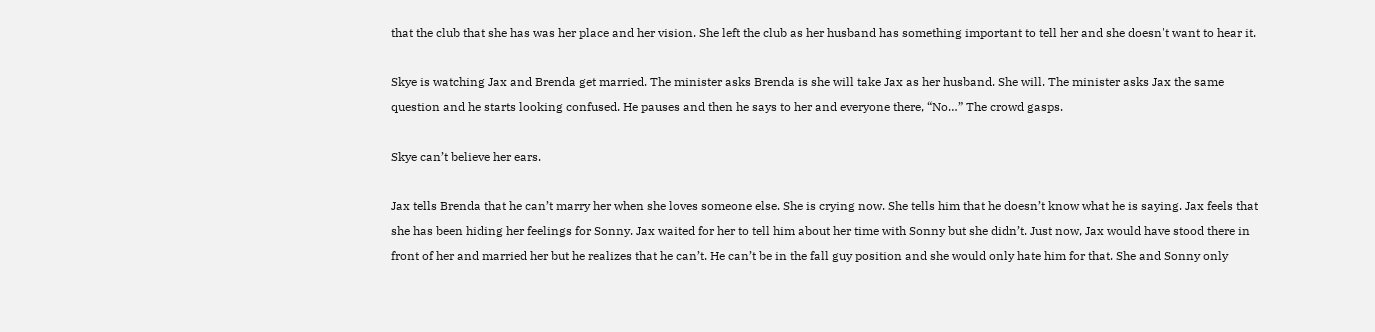that the club that she has was her place and her vision. She left the club as her husband has something important to tell her and she doesn't want to hear it.

Skye is watching Jax and Brenda get married. The minister asks Brenda is she will take Jax as her husband. She will. The minister asks Jax the same question and he starts looking confused. He pauses and then he says to her and everyone there, “No…” The crowd gasps.

Skye can’t believe her ears.

Jax tells Brenda that he can’t marry her when she loves someone else. She is crying now. She tells him that he doesn’t know what he is saying. Jax feels that she has been hiding her feelings for Sonny. Jax waited for her to tell him about her time with Sonny but she didn’t. Just now, Jax would have stood there in front of her and married her but he realizes that he can’t. He can’t be in the fall guy position and she would only hate him for that. She and Sonny only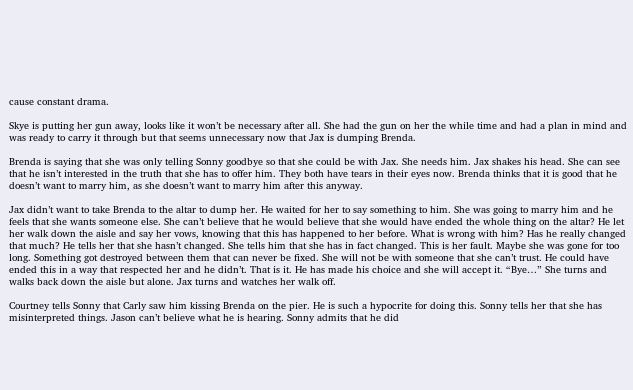cause constant drama.

Skye is putting her gun away, looks like it won’t be necessary after all. She had the gun on her the while time and had a plan in mind and was ready to carry it through but that seems unnecessary now that Jax is dumping Brenda.

Brenda is saying that she was only telling Sonny goodbye so that she could be with Jax. She needs him. Jax shakes his head. She can see that he isn’t interested in the truth that she has to offer him. They both have tears in their eyes now. Brenda thinks that it is good that he doesn’t want to marry him, as she doesn’t want to marry him after this anyway.

Jax didn’t want to take Brenda to the altar to dump her. He waited for her to say something to him. She was going to marry him and he feels that she wants someone else. She can’t believe that he would believe that she would have ended the whole thing on the altar? He let her walk down the aisle and say her vows, knowing that this has happened to her before. What is wrong with him? Has he really changed that much? He tells her that she hasn’t changed. She tells him that she has in fact changed. This is her fault. Maybe she was gone for too long. Something got destroyed between them that can never be fixed. She will not be with someone that she can’t trust. He could have ended this in a way that respected her and he didn’t. That is it. He has made his choice and she will accept it. “Bye…” She turns and walks back down the aisle but alone. Jax turns and watches her walk off.

Courtney tells Sonny that Carly saw him kissing Brenda on the pier. He is such a hypocrite for doing this. Sonny tells her that she has misinterpreted things. Jason can’t believe what he is hearing. Sonny admits that he did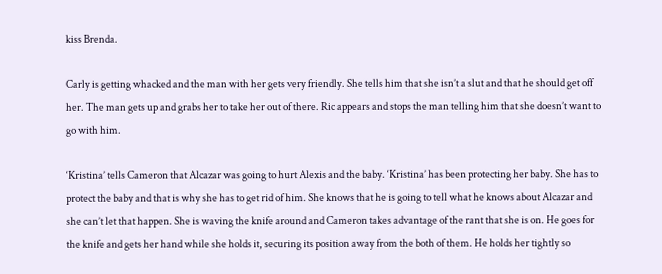kiss Brenda.

Carly is getting whacked and the man with her gets very friendly. She tells him that she isn’t a slut and that he should get off her. The man gets up and grabs her to take her out of there. Ric appears and stops the man telling him that she doesn’t want to go with him.

‘Kristina’ tells Cameron that Alcazar was going to hurt Alexis and the baby. ‘Kristina’ has been protecting her baby. She has to protect the baby and that is why she has to get rid of him. She knows that he is going to tell what he knows about Alcazar and she can’t let that happen. She is waving the knife around and Cameron takes advantage of the rant that she is on. He goes for the knife and gets her hand while she holds it, securing its position away from the both of them. He holds her tightly so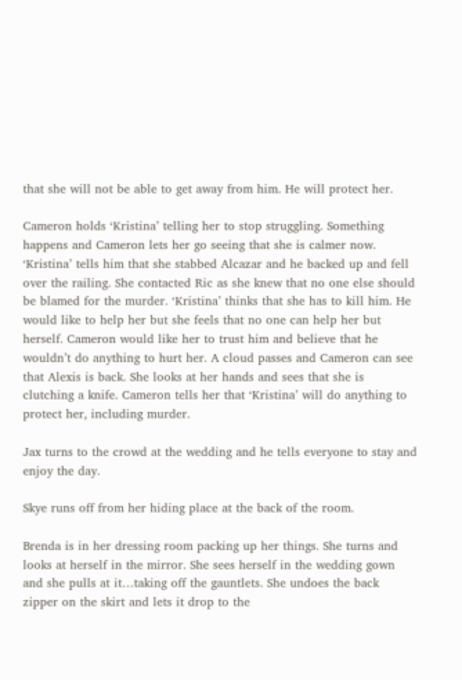that she will not be able to get away from him. He will protect her.

Cameron holds ‘Kristina’ telling her to stop struggling. Something happens and Cameron lets her go seeing that she is calmer now. ‘Kristina’ tells him that she stabbed Alcazar and he backed up and fell over the railing. She contacted Ric as she knew that no one else should be blamed for the murder. ‘Kristina’ thinks that she has to kill him. He would like to help her but she feels that no one can help her but herself. Cameron would like her to trust him and believe that he wouldn’t do anything to hurt her. A cloud passes and Cameron can see that Alexis is back. She looks at her hands and sees that she is clutching a knife. Cameron tells her that ‘Kristina’ will do anything to protect her, including murder.

Jax turns to the crowd at the wedding and he tells everyone to stay and enjoy the day.

Skye runs off from her hiding place at the back of the room.

Brenda is in her dressing room packing up her things. She turns and looks at herself in the mirror. She sees herself in the wedding gown and she pulls at it…taking off the gauntlets. She undoes the back zipper on the skirt and lets it drop to the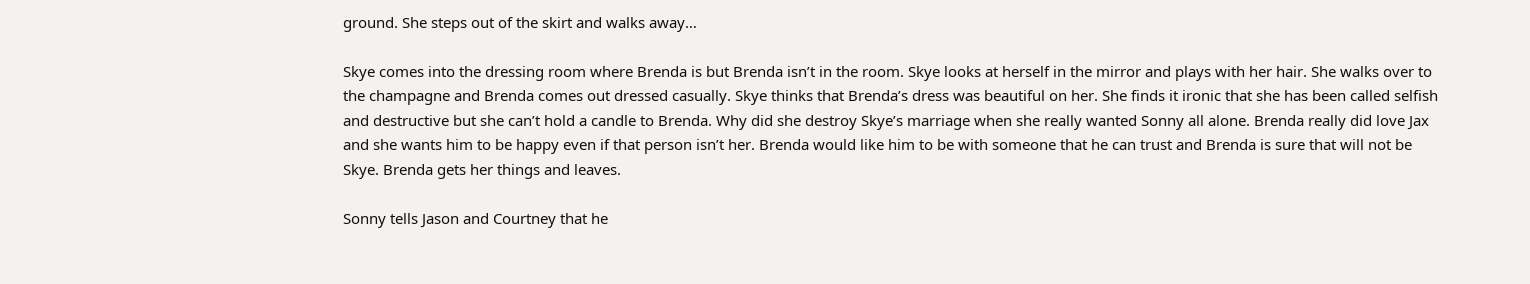ground. She steps out of the skirt and walks away…

Skye comes into the dressing room where Brenda is but Brenda isn’t in the room. Skye looks at herself in the mirror and plays with her hair. She walks over to the champagne and Brenda comes out dressed casually. Skye thinks that Brenda’s dress was beautiful on her. She finds it ironic that she has been called selfish and destructive but she can’t hold a candle to Brenda. Why did she destroy Skye’s marriage when she really wanted Sonny all alone. Brenda really did love Jax and she wants him to be happy even if that person isn’t her. Brenda would like him to be with someone that he can trust and Brenda is sure that will not be Skye. Brenda gets her things and leaves.

Sonny tells Jason and Courtney that he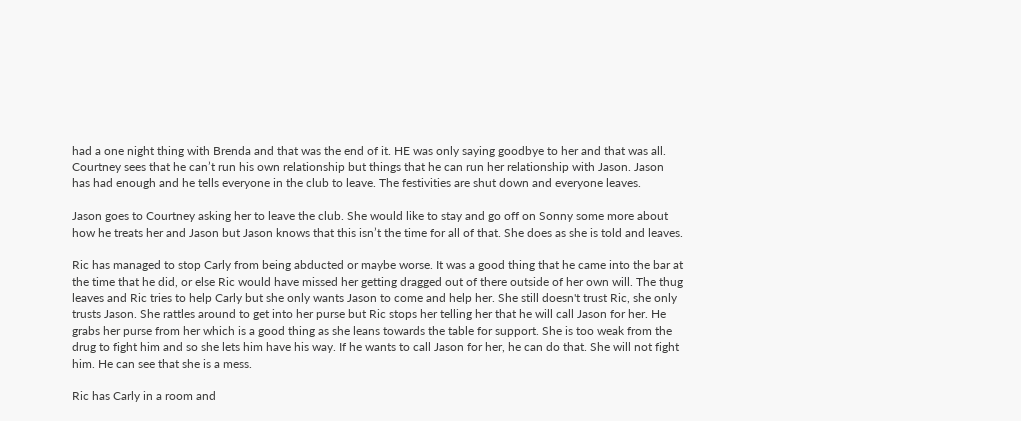had a one night thing with Brenda and that was the end of it. HE was only saying goodbye to her and that was all. Courtney sees that he can’t run his own relationship but things that he can run her relationship with Jason. Jason has had enough and he tells everyone in the club to leave. The festivities are shut down and everyone leaves.

Jason goes to Courtney asking her to leave the club. She would like to stay and go off on Sonny some more about how he treats her and Jason but Jason knows that this isn’t the time for all of that. She does as she is told and leaves.

Ric has managed to stop Carly from being abducted or maybe worse. It was a good thing that he came into the bar at the time that he did, or else Ric would have missed her getting dragged out of there outside of her own will. The thug leaves and Ric tries to help Carly but she only wants Jason to come and help her. She still doesn't trust Ric, she only trusts Jason. She rattles around to get into her purse but Ric stops her telling her that he will call Jason for her. He grabs her purse from her which is a good thing as she leans towards the table for support. She is too weak from the drug to fight him and so she lets him have his way. If he wants to call Jason for her, he can do that. She will not fight him. He can see that she is a mess.

Ric has Carly in a room and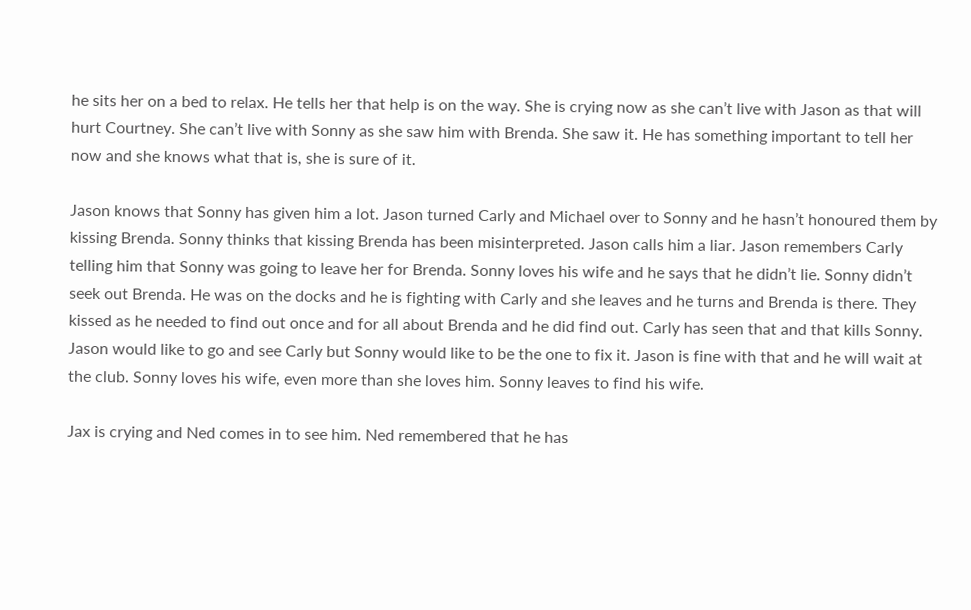he sits her on a bed to relax. He tells her that help is on the way. She is crying now as she can’t live with Jason as that will hurt Courtney. She can’t live with Sonny as she saw him with Brenda. She saw it. He has something important to tell her now and she knows what that is, she is sure of it.

Jason knows that Sonny has given him a lot. Jason turned Carly and Michael over to Sonny and he hasn’t honoured them by kissing Brenda. Sonny thinks that kissing Brenda has been misinterpreted. Jason calls him a liar. Jason remembers Carly telling him that Sonny was going to leave her for Brenda. Sonny loves his wife and he says that he didn’t lie. Sonny didn’t seek out Brenda. He was on the docks and he is fighting with Carly and she leaves and he turns and Brenda is there. They kissed as he needed to find out once and for all about Brenda and he did find out. Carly has seen that and that kills Sonny. Jason would like to go and see Carly but Sonny would like to be the one to fix it. Jason is fine with that and he will wait at the club. Sonny loves his wife, even more than she loves him. Sonny leaves to find his wife.

Jax is crying and Ned comes in to see him. Ned remembered that he has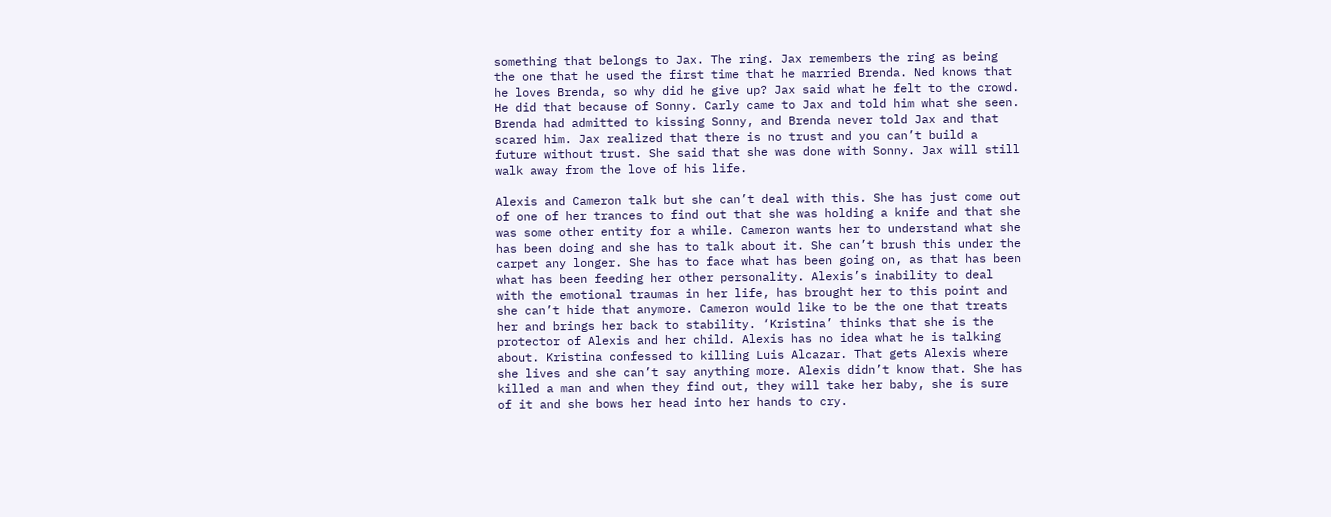something that belongs to Jax. The ring. Jax remembers the ring as being the one that he used the first time that he married Brenda. Ned knows that he loves Brenda, so why did he give up? Jax said what he felt to the crowd. He did that because of Sonny. Carly came to Jax and told him what she seen. Brenda had admitted to kissing Sonny, and Brenda never told Jax and that scared him. Jax realized that there is no trust and you can’t build a future without trust. She said that she was done with Sonny. Jax will still walk away from the love of his life.

Alexis and Cameron talk but she can’t deal with this. She has just come out of one of her trances to find out that she was holding a knife and that she was some other entity for a while. Cameron wants her to understand what she has been doing and she has to talk about it. She can’t brush this under the carpet any longer. She has to face what has been going on, as that has been what has been feeding her other personality. Alexis’s inability to deal with the emotional traumas in her life, has brought her to this point and she can’t hide that anymore. Cameron would like to be the one that treats her and brings her back to stability. ‘Kristina’ thinks that she is the protector of Alexis and her child. Alexis has no idea what he is talking about. Kristina confessed to killing Luis Alcazar. That gets Alexis where she lives and she can’t say anything more. Alexis didn’t know that. She has killed a man and when they find out, they will take her baby, she is sure of it and she bows her head into her hands to cry.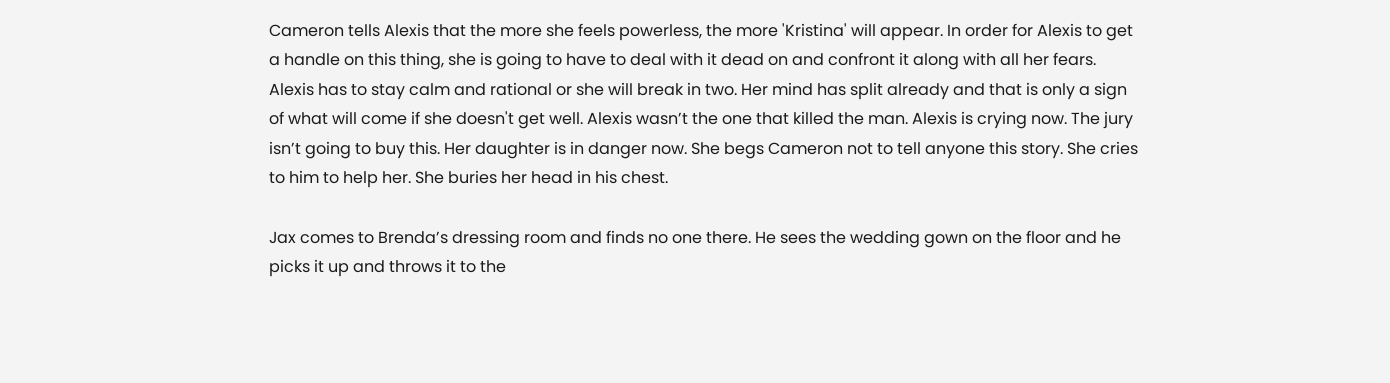Cameron tells Alexis that the more she feels powerless, the more 'Kristina' will appear. In order for Alexis to get a handle on this thing, she is going to have to deal with it dead on and confront it along with all her fears. Alexis has to stay calm and rational or she will break in two. Her mind has split already and that is only a sign of what will come if she doesn't get well. Alexis wasn’t the one that killed the man. Alexis is crying now. The jury isn’t going to buy this. Her daughter is in danger now. She begs Cameron not to tell anyone this story. She cries to him to help her. She buries her head in his chest.

Jax comes to Brenda’s dressing room and finds no one there. He sees the wedding gown on the floor and he picks it up and throws it to the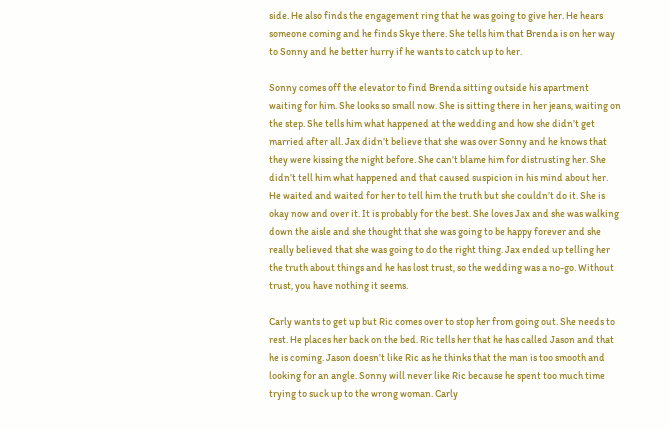side. He also finds the engagement ring that he was going to give her. He hears someone coming and he finds Skye there. She tells him that Brenda is on her way to Sonny and he better hurry if he wants to catch up to her.

Sonny comes off the elevator to find Brenda sitting outside his apartment waiting for him. She looks so small now. She is sitting there in her jeans, waiting on the step. She tells him what happened at the wedding and how she didn’t get married after all. Jax didn’t believe that she was over Sonny and he knows that they were kissing the night before. She can’t blame him for distrusting her. She didn’t tell him what happened and that caused suspicion in his mind about her. He waited and waited for her to tell him the truth but she couldn’t do it. She is okay now and over it. It is probably for the best. She loves Jax and she was walking down the aisle and she thought that she was going to be happy forever and she really believed that she was going to do the right thing. Jax ended up telling her the truth about things and he has lost trust, so the wedding was a no-go. Without trust, you have nothing it seems.

Carly wants to get up but Ric comes over to stop her from going out. She needs to rest. He places her back on the bed. Ric tells her that he has called Jason and that he is coming. Jason doesn’t like Ric as he thinks that the man is too smooth and looking for an angle. Sonny will never like Ric because he spent too much time trying to suck up to the wrong woman. Carly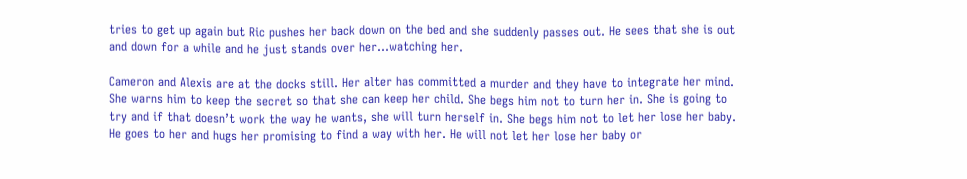tries to get up again but Ric pushes her back down on the bed and she suddenly passes out. He sees that she is out and down for a while and he just stands over her…watching her.

Cameron and Alexis are at the docks still. Her alter has committed a murder and they have to integrate her mind. She warns him to keep the secret so that she can keep her child. She begs him not to turn her in. She is going to try and if that doesn’t work the way he wants, she will turn herself in. She begs him not to let her lose her baby. He goes to her and hugs her promising to find a way with her. He will not let her lose her baby or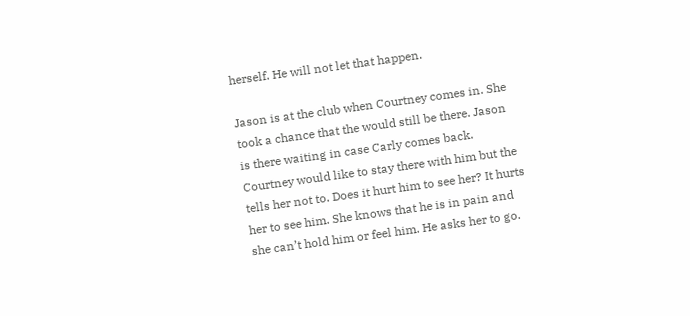herself. He will not let that happen.

Jason is at the club when Courtney comes in. She took a chance that the would still be there. Jason is there waiting in case Carly comes back. Courtney would like to stay there with him but the tells her not to. Does it hurt him to see her? It hurts her to see him. She knows that he is in pain and she can’t hold him or feel him. He asks her to go.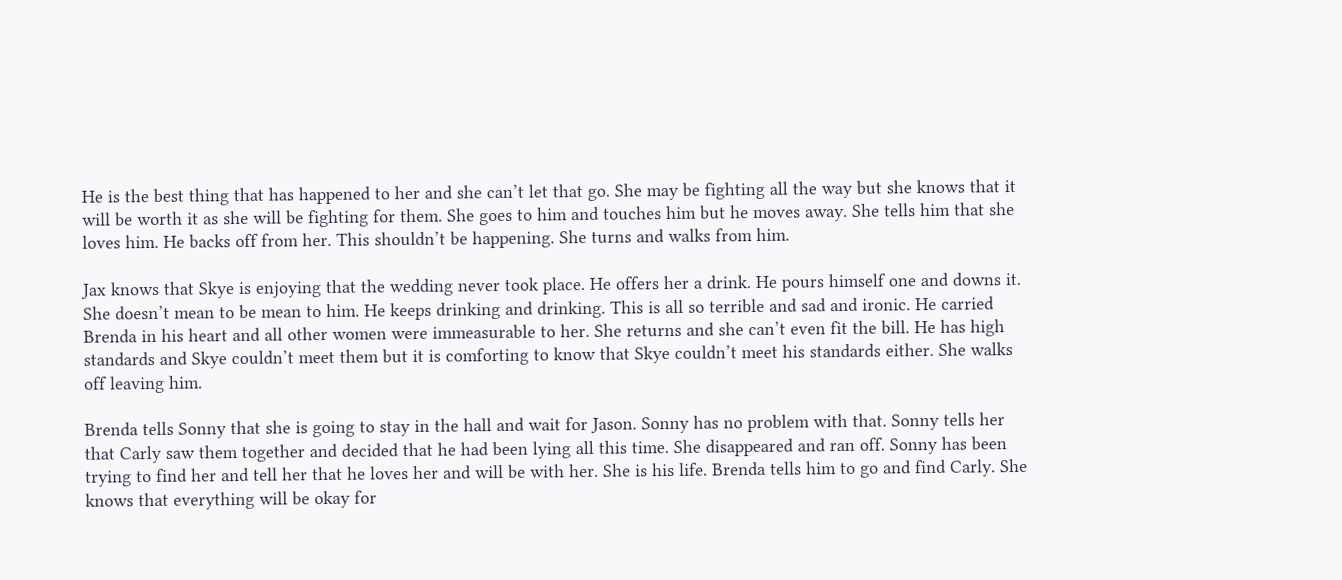He is the best thing that has happened to her and she can’t let that go. She may be fighting all the way but she knows that it will be worth it as she will be fighting for them. She goes to him and touches him but he moves away. She tells him that she loves him. He backs off from her. This shouldn’t be happening. She turns and walks from him.

Jax knows that Skye is enjoying that the wedding never took place. He offers her a drink. He pours himself one and downs it. She doesn’t mean to be mean to him. He keeps drinking and drinking. This is all so terrible and sad and ironic. He carried Brenda in his heart and all other women were immeasurable to her. She returns and she can’t even fit the bill. He has high standards and Skye couldn’t meet them but it is comforting to know that Skye couldn’t meet his standards either. She walks off leaving him.

Brenda tells Sonny that she is going to stay in the hall and wait for Jason. Sonny has no problem with that. Sonny tells her that Carly saw them together and decided that he had been lying all this time. She disappeared and ran off. Sonny has been trying to find her and tell her that he loves her and will be with her. She is his life. Brenda tells him to go and find Carly. She knows that everything will be okay for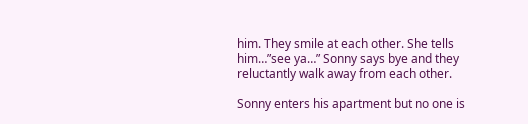him. They smile at each other. She tells him…”see ya…” Sonny says bye and they reluctantly walk away from each other.

Sonny enters his apartment but no one is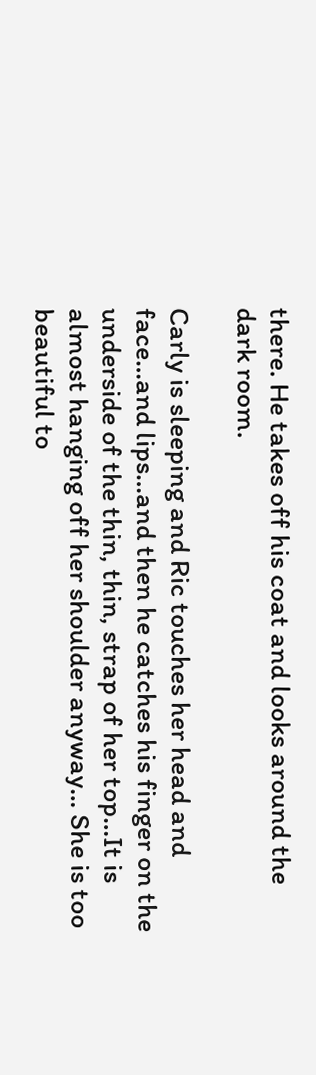there. He takes off his coat and looks around the dark room.

Carly is sleeping and Ric touches her head and face…and lips…and then he catches his finger on the underside of the thin, thin, strap of her top…It is almost hanging off her shoulder anyway… She is too beautiful to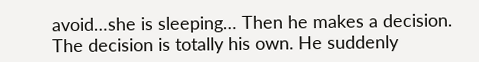avoid…she is sleeping… Then he makes a decision. The decision is totally his own. He suddenly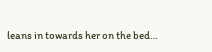leans in towards her on the bed…